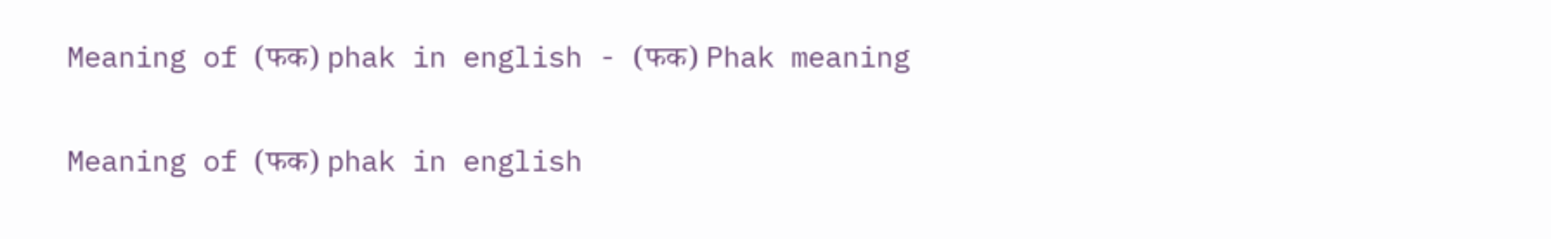Meaning of (फक) phak in english - (फक) Phak meaning

Meaning of (फक) phak in english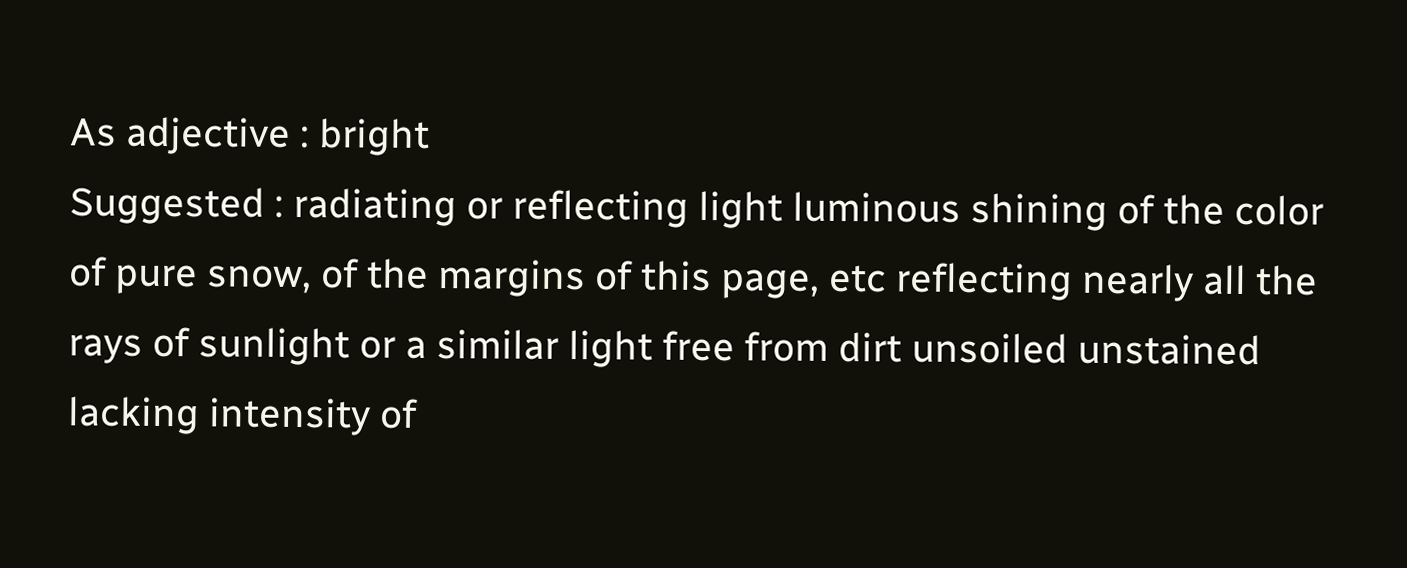As adjective : bright
Suggested : radiating or reflecting light luminous shining of the color of pure snow, of the margins of this page, etc reflecting nearly all the rays of sunlight or a similar light free from dirt unsoiled unstained lacking intensity of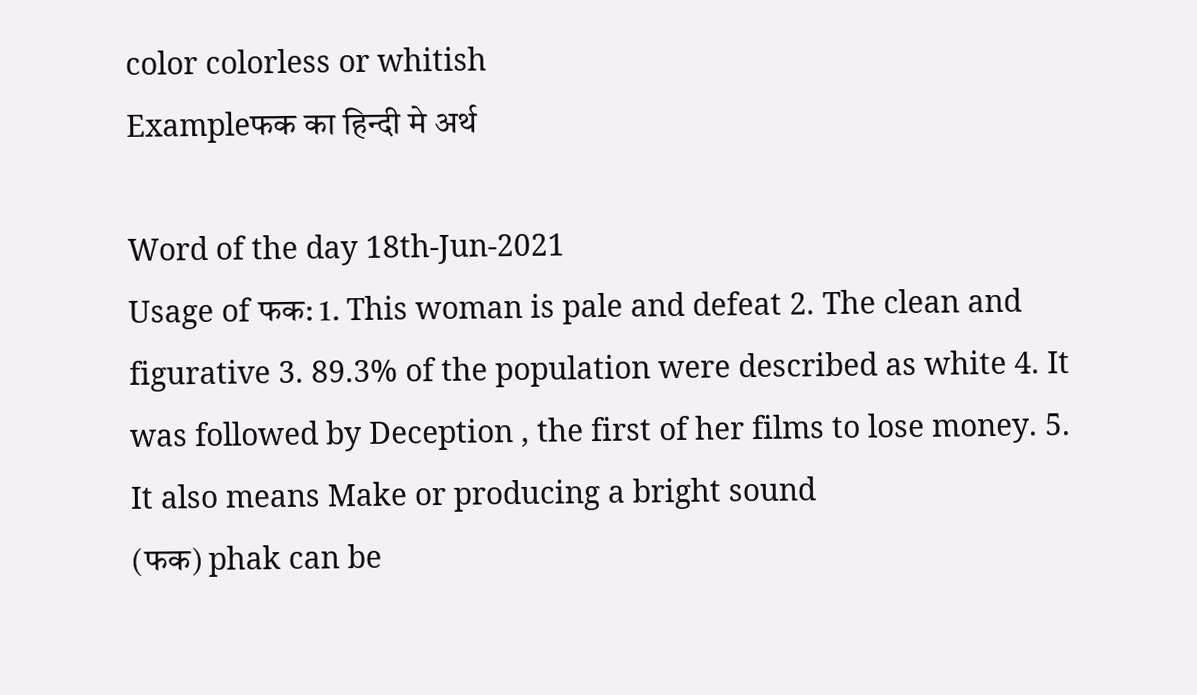color colorless or whitish
Exampleफक का हिन्दी मे अर्थ

Word of the day 18th-Jun-2021
Usage of फक: 1. This woman is pale and defeat 2. The clean and figurative 3. 89.3% of the population were described as white 4. It was followed by Deception , the first of her films to lose money. 5. It also means Make or producing a bright sound
(फक) phak can be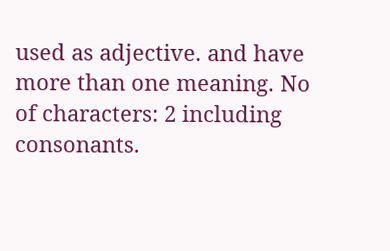used as adjective. and have more than one meaning. No of characters: 2 including consonants.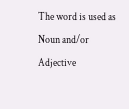The word is used as Noun and/or Adjective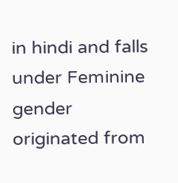in hindi and falls under Feminine gender originated from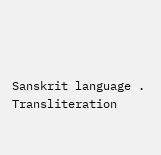Sanskrit language . Transliteration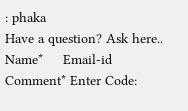: phaka
Have a question? Ask here..
Name*     Email-id    Comment* Enter Code: